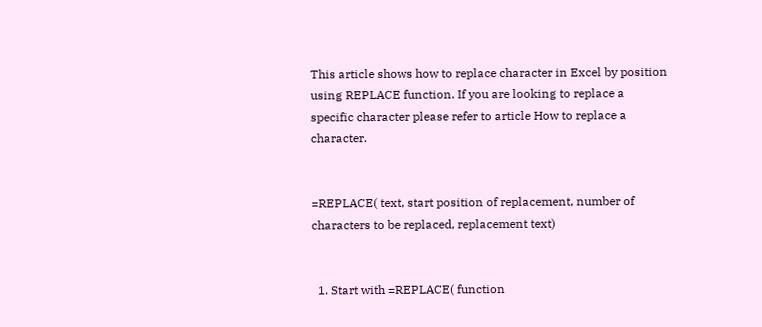This article shows how to replace character in Excel by position using REPLACE function. If you are looking to replace a specific character please refer to article How to replace a character.


=REPLACE( text, start position of replacement, number of characters to be replaced, replacement text)


  1. Start with =REPLACE( function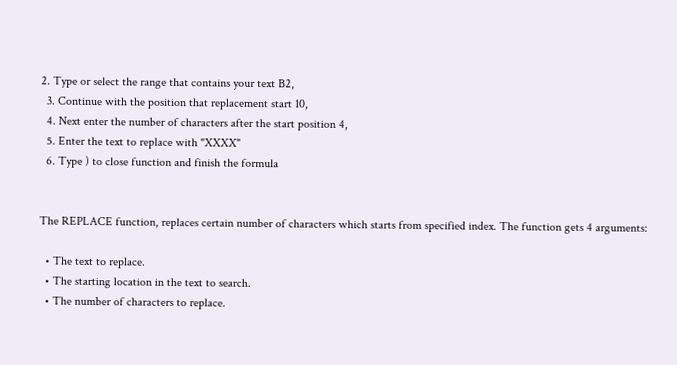2. Type or select the range that contains your text B2,
  3. Continue with the position that replacement start 10,
  4. Next enter the number of characters after the start position 4,
  5. Enter the text to replace with "XXXX"
  6. Type ) to close function and finish the formula


The REPLACE function, replaces certain number of characters which starts from specified index. The function gets 4 arguments:

  • The text to replace.
  • The starting location in the text to search.
  • The number of characters to replace.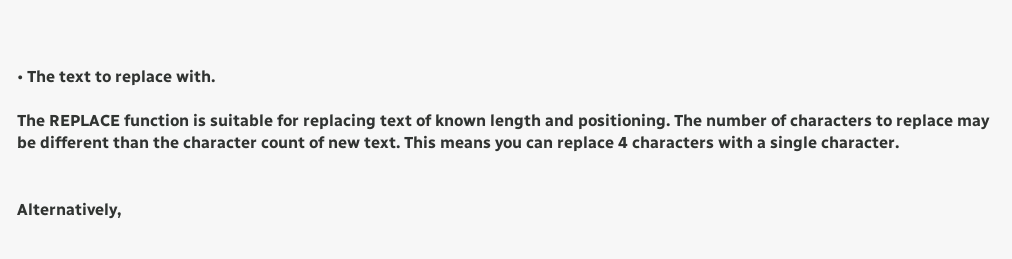• The text to replace with.

The REPLACE function is suitable for replacing text of known length and positioning. The number of characters to replace may be different than the character count of new text. This means you can replace 4 characters with a single character.


Alternatively,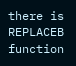there is REPLACEB function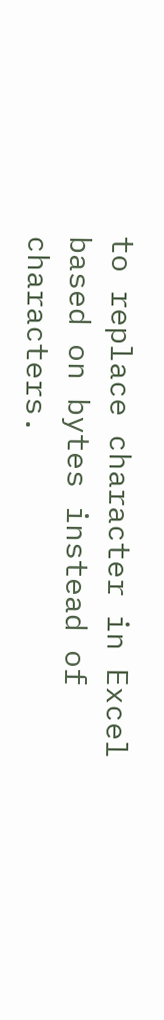to replace character in Excel based on bytes instead of characters.